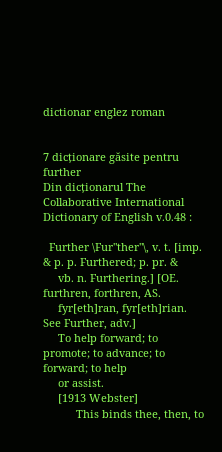dictionar englez roman


7 dicționare găsite pentru further
Din dicționarul The Collaborative International Dictionary of English v.0.48 :

  Further \Fur"ther"\, v. t. [imp. & p. p. Furthered; p. pr. &
     vb. n. Furthering.] [OE. furthren, forthren, AS.
     fyr[eth]ran, fyr[eth]rian. See Further, adv.]
     To help forward; to promote; to advance; to forward; to help
     or assist.
     [1913 Webster]
           This binds thee, then, to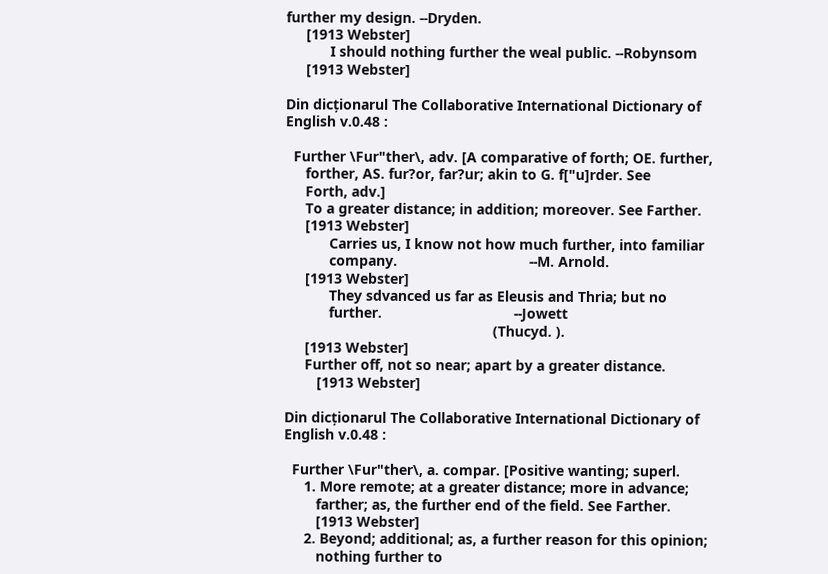further my design. --Dryden.
     [1913 Webster]
           I should nothing further the weal public. --Robynsom
     [1913 Webster]

Din dicționarul The Collaborative International Dictionary of English v.0.48 :

  Further \Fur"ther\, adv. [A comparative of forth; OE. further,
     forther, AS. fur?or, far?ur; akin to G. f["u]rder. See
     Forth, adv.]
     To a greater distance; in addition; moreover. See Farther.
     [1913 Webster]
           Carries us, I know not how much further, into familiar
           company.                                 --M. Arnold.
     [1913 Webster]
           They sdvanced us far as Eleusis and Thria; but no
           further.                                 --Jowett
                                                    (Thucyd. ).
     [1913 Webster]
     Further off, not so near; apart by a greater distance.
        [1913 Webster]

Din dicționarul The Collaborative International Dictionary of English v.0.48 :

  Further \Fur"ther\, a. compar. [Positive wanting; superl.
     1. More remote; at a greater distance; more in advance;
        farther; as, the further end of the field. See Farther.
        [1913 Webster]
     2. Beyond; additional; as, a further reason for this opinion;
        nothing further to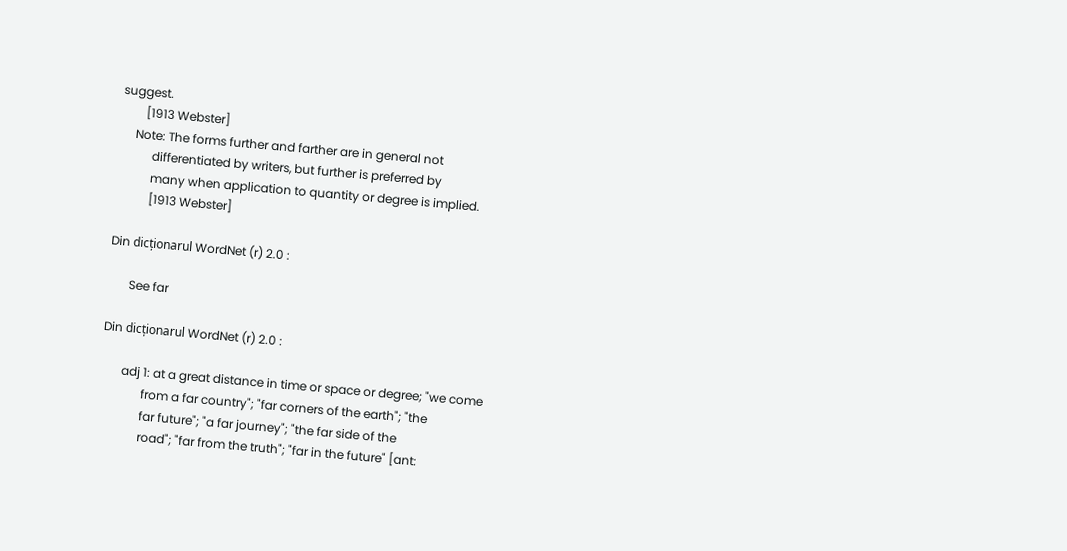suggest.
        [1913 Webster]
     Note: The forms further and farther are in general not
           differentiated by writers, but further is preferred by
           many when application to quantity or degree is implied.
           [1913 Webster]

Din dicționarul WordNet (r) 2.0 :

       See far

Din dicționarul WordNet (r) 2.0 :

       adj 1: at a great distance in time or space or degree; "we come
              from a far country"; "far corners of the earth"; "the
              far future"; "a far journey"; "the far side of the
              road"; "far from the truth"; "far in the future" [ant: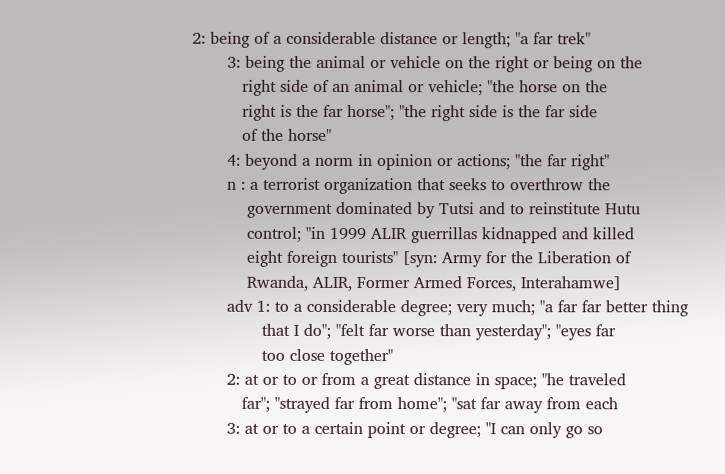2: being of a considerable distance or length; "a far trek"
       3: being the animal or vehicle on the right or being on the
          right side of an animal or vehicle; "the horse on the
          right is the far horse"; "the right side is the far side
          of the horse"
       4: beyond a norm in opinion or actions; "the far right"
       n : a terrorist organization that seeks to overthrow the
           government dominated by Tutsi and to reinstitute Hutu
           control; "in 1999 ALIR guerrillas kidnapped and killed
           eight foreign tourists" [syn: Army for the Liberation of
           Rwanda, ALIR, Former Armed Forces, Interahamwe]
       adv 1: to a considerable degree; very much; "a far far better thing
              that I do"; "felt far worse than yesterday"; "eyes far
              too close together"
       2: at or to or from a great distance in space; "he traveled
          far"; "strayed far from home"; "sat far away from each
       3: at or to a certain point or degree; "I can only go so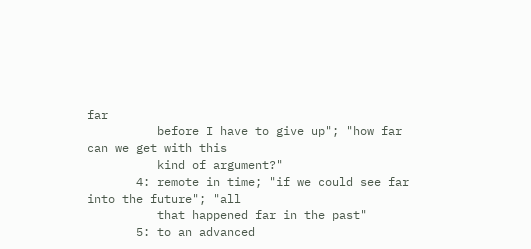far
          before I have to give up"; "how far can we get with this
          kind of argument?"
       4: remote in time; "if we could see far into the future"; "all
          that happened far in the past"
       5: to an advanced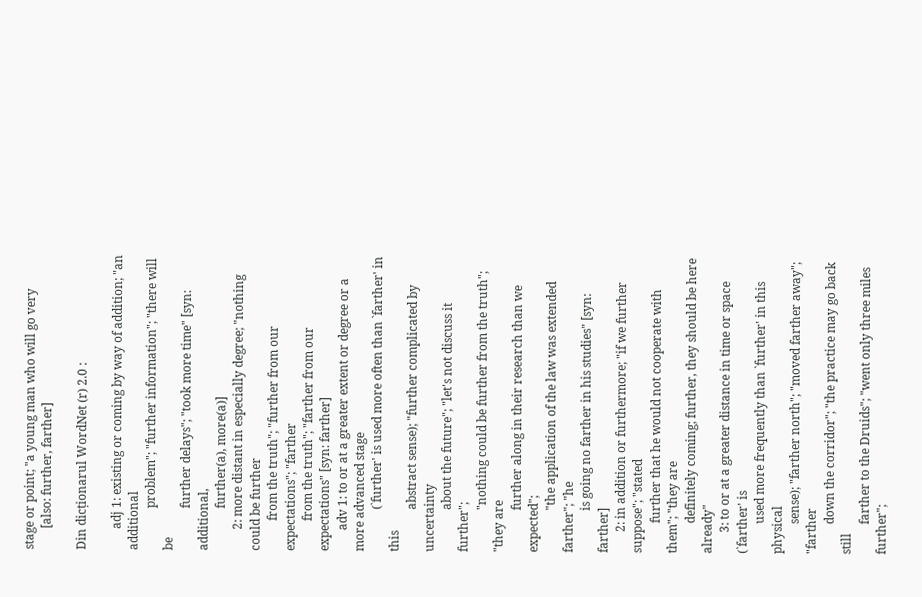stage or point; "a young man who will go very
       [also: further, farther]

Din dicționarul WordNet (r) 2.0 :

       adj 1: existing or coming by way of addition; "an additional
              problem"; "further information"; "there will be
              further delays"; "took more time" [syn: additional,
              further(a), more(a)]
       2: more distant in especially degree; "nothing could be further
          from the truth"; "further from our expectations"; "farther
          from the truth"; "farther from our expectations" [syn: farther]
       adv 1: to or at a greater extent or degree or a more advanced stage
              (`further' is used more often than `farther' in this
              abstract sense); "further complicated by uncertainty
              about the future"; "let's not discuss it further";
              "nothing could be further from the truth"; "they are
              further along in their research than we expected";
              "the application of the law was extended farther"; "he
              is going no farther in his studies" [syn: farther]
       2: in addition or furthermore; "if we further suppose"; "stated
          further that he would not cooperate with them"; "they are
          definitely coming; further, they should be here already"
       3: to or at a greater distance in time or space (`farther' is
          used more frequently than `further' in this physical
          sense); "farther north"; "moved farther away"; "farther
          down the corridor"; "the practice may go back still
          farther to the Druids"; "went only three miles further";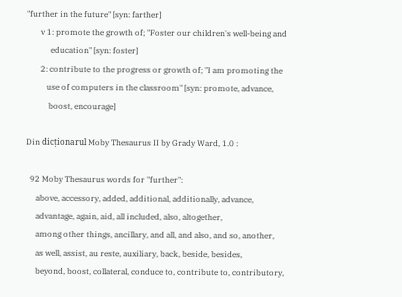"further in the future" [syn: farther]
       v 1: promote the growth of; "Foster our children's well-being and
            education" [syn: foster]
       2: contribute to the progress or growth of; "I am promoting the
          use of computers in the classroom" [syn: promote, advance,
           boost, encourage]

Din dicționarul Moby Thesaurus II by Grady Ward, 1.0 :

  92 Moby Thesaurus words for "further":
     above, accessory, added, additional, additionally, advance,
     advantage, again, aid, all included, also, altogether,
     among other things, ancillary, and all, and also, and so, another,
     as well, assist, au reste, auxiliary, back, beside, besides,
     beyond, boost, collateral, conduce to, contribute to, contributory,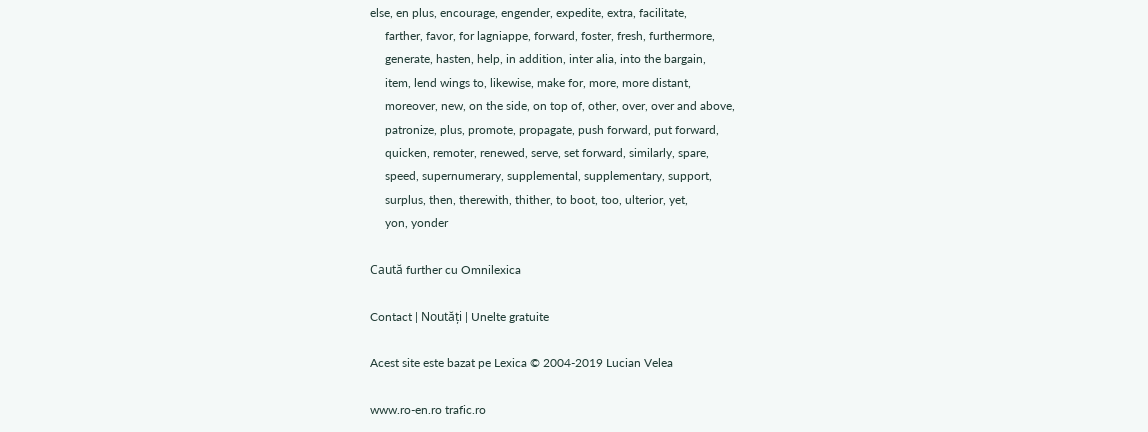else, en plus, encourage, engender, expedite, extra, facilitate,
     farther, favor, for lagniappe, forward, foster, fresh, furthermore,
     generate, hasten, help, in addition, inter alia, into the bargain,
     item, lend wings to, likewise, make for, more, more distant,
     moreover, new, on the side, on top of, other, over, over and above,
     patronize, plus, promote, propagate, push forward, put forward,
     quicken, remoter, renewed, serve, set forward, similarly, spare,
     speed, supernumerary, supplemental, supplementary, support,
     surplus, then, therewith, thither, to boot, too, ulterior, yet,
     yon, yonder

Caută further cu Omnilexica

Contact | Noutăți | Unelte gratuite

Acest site este bazat pe Lexica © 2004-2019 Lucian Velea

www.ro-en.ro trafic.ro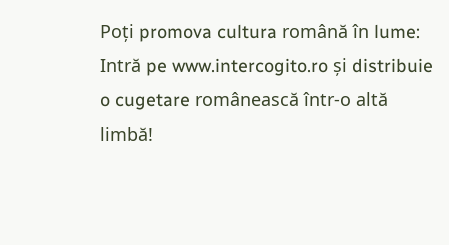Poți promova cultura română în lume: Intră pe www.intercogito.ro și distribuie o cugetare românească într-o altă limbă!